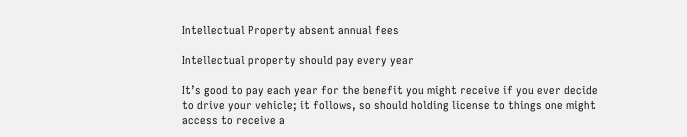Intellectual Property absent annual fees

Intellectual property should pay every year

It’s good to pay each year for the benefit you might receive if you ever decide to drive your vehicle; it follows, so should holding license to things one might access to receive a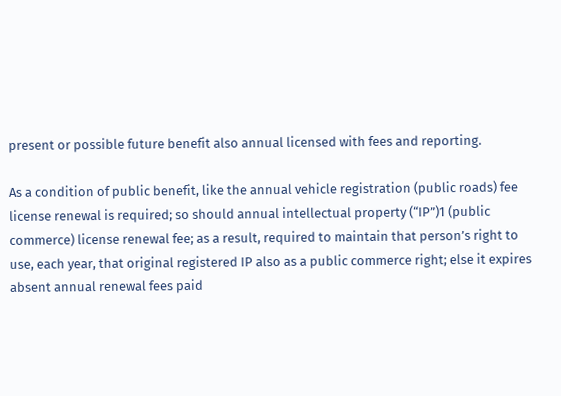present or possible future benefit also annual licensed with fees and reporting.

As a condition of public benefit, like the annual vehicle registration (public roads) fee license renewal is required; so should annual intellectual property (“IP”)1 (public commerce) license renewal fee; as a result, required to maintain that person’s right to use, each year, that original registered IP also as a public commerce right; else it expires absent annual renewal fees paid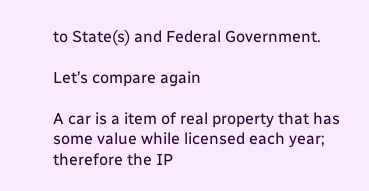to State(s) and Federal Government.

Let’s compare again

A car is a item of real property that has some value while licensed each year; therefore the IP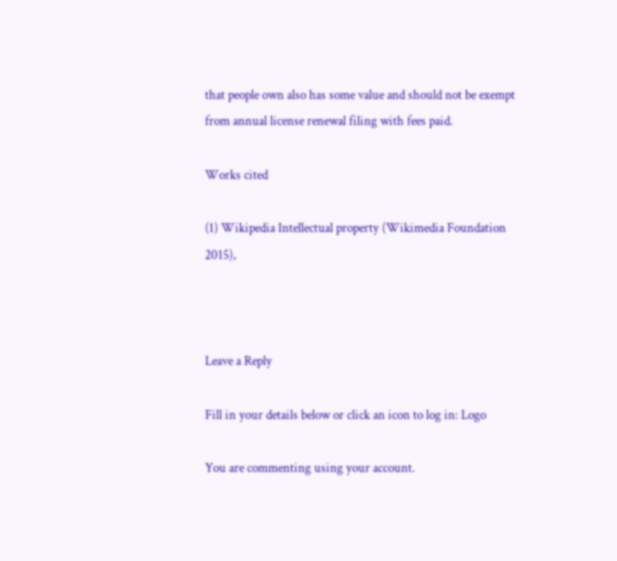that people own also has some value and should not be exempt from annual license renewal filing with fees paid.

Works cited

(1) Wikipedia Intellectual property (Wikimedia Foundation 2015),



Leave a Reply

Fill in your details below or click an icon to log in: Logo

You are commenting using your account.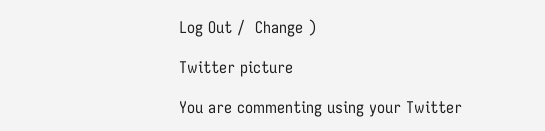Log Out /  Change )

Twitter picture

You are commenting using your Twitter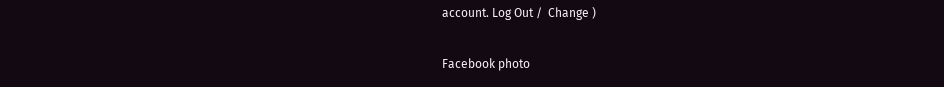account. Log Out /  Change )

Facebook photo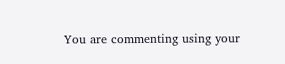You are commenting using your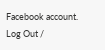Facebook account. Log Out /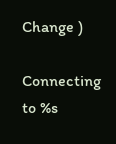Change )

Connecting to %s